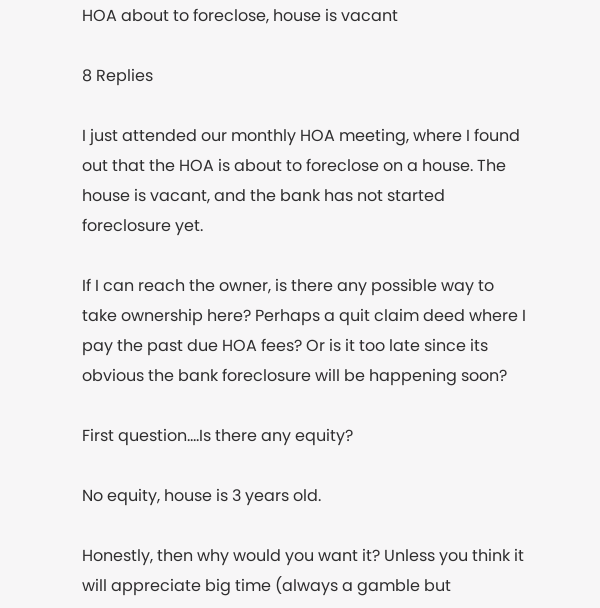HOA about to foreclose, house is vacant

8 Replies

I just attended our monthly HOA meeting, where I found out that the HOA is about to foreclose on a house. The house is vacant, and the bank has not started foreclosure yet.

If I can reach the owner, is there any possible way to take ownership here? Perhaps a quit claim deed where I pay the past due HOA fees? Or is it too late since its obvious the bank foreclosure will be happening soon?

First question....Is there any equity?

No equity, house is 3 years old.

Honestly, then why would you want it? Unless you think it will appreciate big time (always a gamble but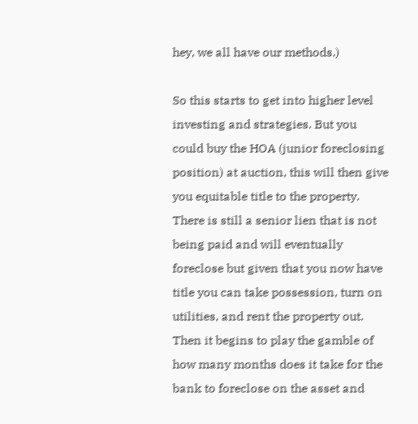hey, we all have our methods.)

So this starts to get into higher level investing and strategies. But you could buy the HOA (junior foreclosing position) at auction, this will then give you equitable title to the property. There is still a senior lien that is not being paid and will eventually foreclose but given that you now have title you can take possession, turn on utilities, and rent the property out. Then it begins to play the gamble of how many months does it take for the bank to foreclose on the asset and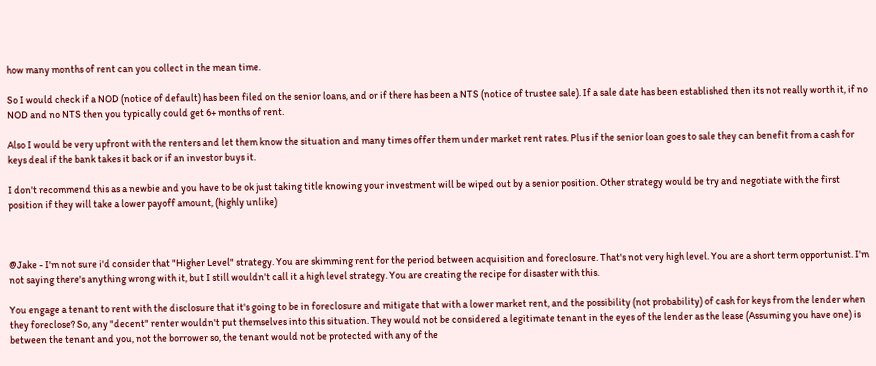how many months of rent can you collect in the mean time.

So I would check if a NOD (notice of default) has been filed on the senior loans, and or if there has been a NTS (notice of trustee sale). If a sale date has been established then its not really worth it, if no NOD and no NTS then you typically could get 6+ months of rent.

Also I would be very upfront with the renters and let them know the situation and many times offer them under market rent rates. Plus if the senior loan goes to sale they can benefit from a cash for keys deal if the bank takes it back or if an investor buys it.

I don't recommend this as a newbie and you have to be ok just taking title knowing your investment will be wiped out by a senior position. Other strategy would be try and negotiate with the first position if they will take a lower payoff amount, (highly unlike)



@Jake - I'm not sure i'd consider that "Higher Level" strategy. You are skimming rent for the period between acquisition and foreclosure. That's not very high level. You are a short term opportunist. I'm not saying there's anything wrong with it, but I still wouldn't call it a high level strategy. You are creating the recipe for disaster with this.

You engage a tenant to rent with the disclosure that it's going to be in foreclosure and mitigate that with a lower market rent, and the possibility (not probability) of cash for keys from the lender when they foreclose? So, any "decent" renter wouldn't put themselves into this situation. They would not be considered a legitimate tenant in the eyes of the lender as the lease (Assuming you have one) is between the tenant and you, not the borrower so, the tenant would not be protected with any of the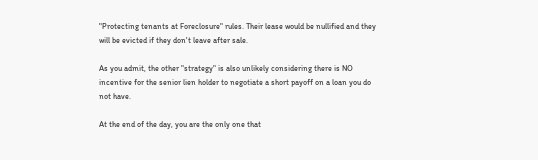"Protecting tenants at Foreclosure" rules. Their lease would be nullified and they will be evicted if they don't leave after sale.

As you admit, the other "strategy" is also unlikely considering there is NO incentive for the senior lien holder to negotiate a short payoff on a loan you do not have.

At the end of the day, you are the only one that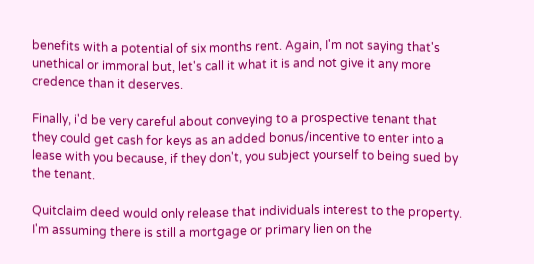benefits with a potential of six months rent. Again, I'm not saying that's unethical or immoral but, let's call it what it is and not give it any more credence than it deserves.

Finally, i'd be very careful about conveying to a prospective tenant that they could get cash for keys as an added bonus/incentive to enter into a lease with you because, if they don't, you subject yourself to being sued by the tenant.

Quitclaim deed would only release that individuals interest to the property. I'm assuming there is still a mortgage or primary lien on the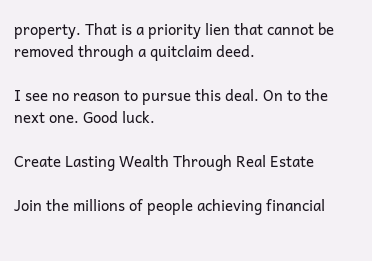property. That is a priority lien that cannot be removed through a quitclaim deed.

I see no reason to pursue this deal. On to the next one. Good luck.

Create Lasting Wealth Through Real Estate

Join the millions of people achieving financial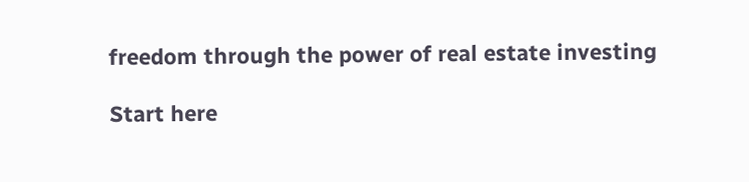freedom through the power of real estate investing

Start here